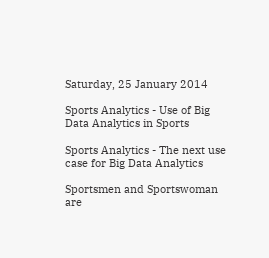Saturday, 25 January 2014

Sports Analytics - Use of Big Data Analytics in Sports

Sports Analytics - The next use case for Big Data Analytics

Sportsmen and Sportswoman are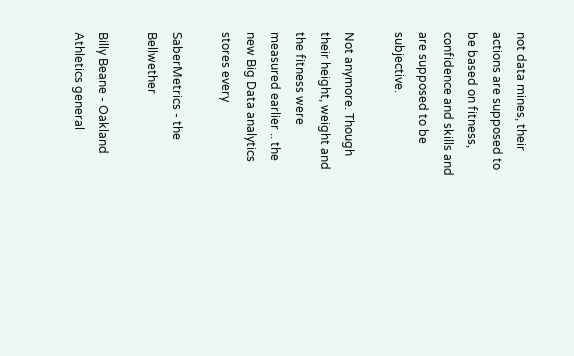not data mines, their actions are supposed to be based on fitness, confidence and skills and are supposed to be subjective.

Not anymore. Though their height, weight and the fitness were measured earlier .. the new Big Data analytics stores every

SaberMetrics - the Bellwether

Billy Beane - Oakland Athletics general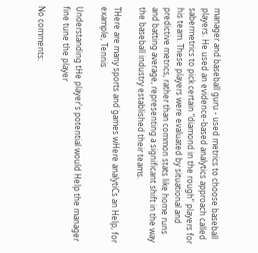manager and baseball guru - used metrics to choose baseball players. He used an evidence-based analytics approach called sabermetrics to pick certain “diamond in the rough” players for his team. These players were evaluated by situational and predictive metrics, rather than common stats like home runs and batting average, representing a significant shift in the way the baseball industry established their teams.

THere are many sports and games wHere analytiCs an Help, for example, Tennis

Understanding tHe player's potential would Help the manager fine tune the player

No comments: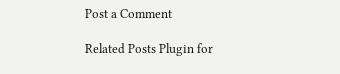Post a Comment

Related Posts Plugin for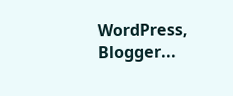WordPress, Blogger...